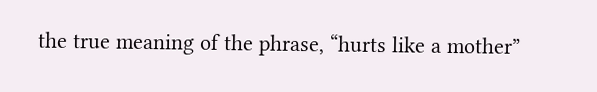the true meaning of the phrase, “hurts like a mother”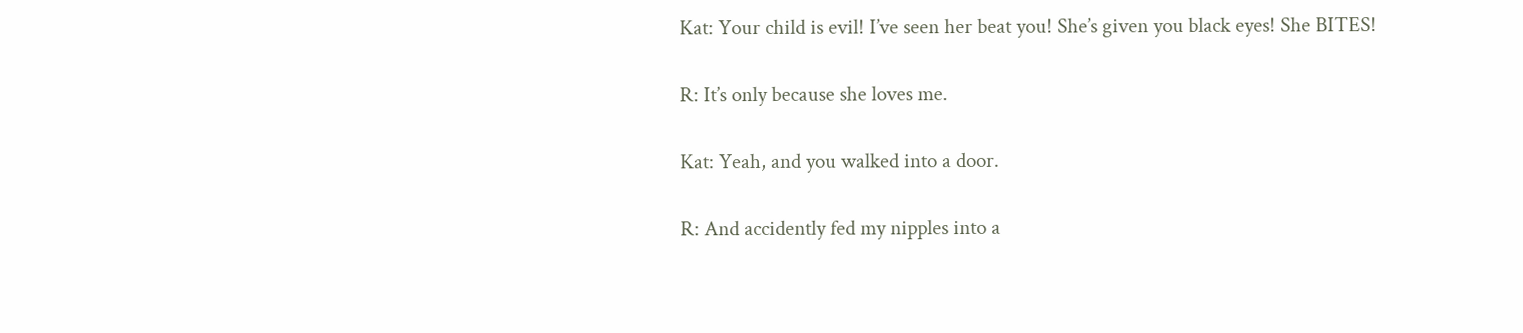Kat: Your child is evil! I’ve seen her beat you! She’s given you black eyes! She BITES!

R: It’s only because she loves me.

Kat: Yeah, and you walked into a door.

R: And accidently fed my nipples into a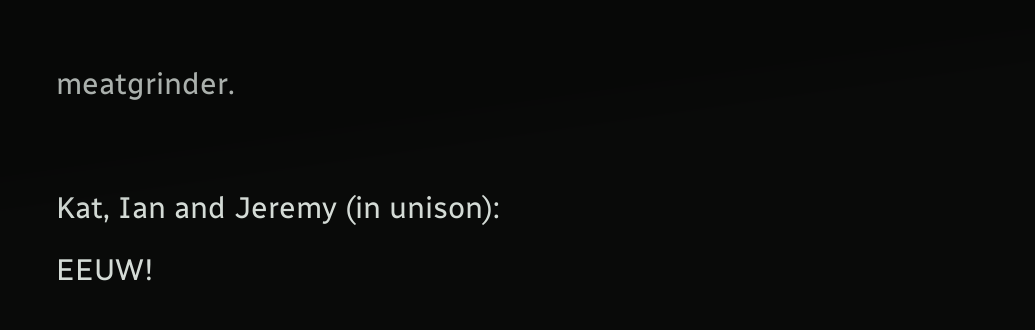meatgrinder.

Kat, Ian and Jeremy (in unison): EEUW!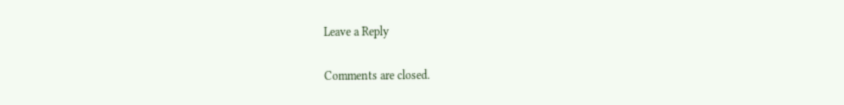Leave a Reply

Comments are closed.